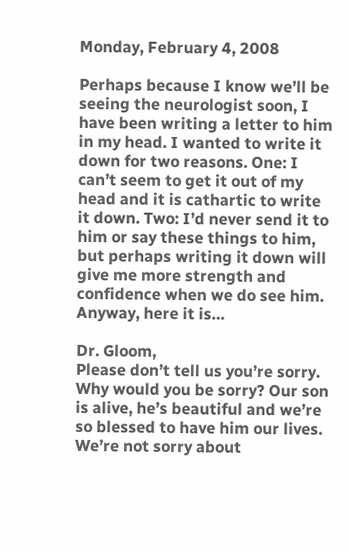Monday, February 4, 2008

Perhaps because I know we’ll be seeing the neurologist soon, I have been writing a letter to him in my head. I wanted to write it down for two reasons. One: I can’t seem to get it out of my head and it is cathartic to write it down. Two: I’d never send it to him or say these things to him, but perhaps writing it down will give me more strength and confidence when we do see him. Anyway, here it is…

Dr. Gloom,
Please don’t tell us you’re sorry. Why would you be sorry? Our son is alive, he’s beautiful and we’re so blessed to have him our lives. We’re not sorry about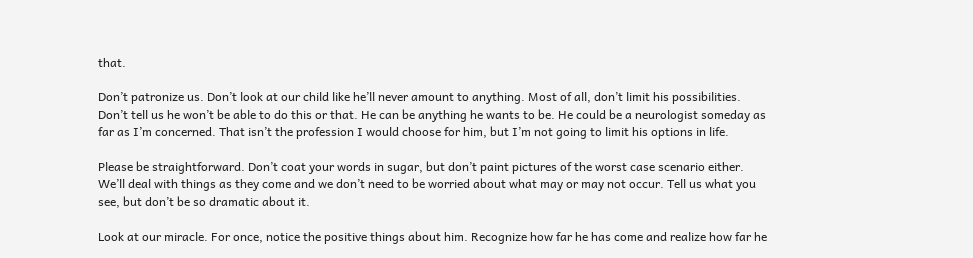that.

Don’t patronize us. Don’t look at our child like he’ll never amount to anything. Most of all, don’t limit his possibilities. Don’t tell us he won’t be able to do this or that. He can be anything he wants to be. He could be a neurologist someday as far as I’m concerned. That isn’t the profession I would choose for him, but I’m not going to limit his options in life.

Please be straightforward. Don’t coat your words in sugar, but don’t paint pictures of the worst case scenario either. We’ll deal with things as they come and we don’t need to be worried about what may or may not occur. Tell us what you see, but don’t be so dramatic about it.

Look at our miracle. For once, notice the positive things about him. Recognize how far he has come and realize how far he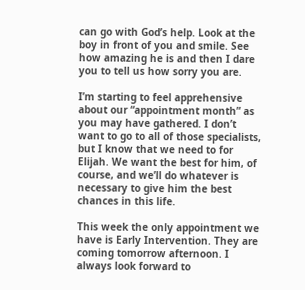can go with God’s help. Look at the boy in front of you and smile. See how amazing he is and then I dare you to tell us how sorry you are.

I’m starting to feel apprehensive about our “appointment month” as you may have gathered. I don’t want to go to all of those specialists, but I know that we need to for Elijah. We want the best for him, of course, and we’ll do whatever is necessary to give him the best chances in this life.

This week the only appointment we have is Early Intervention. They are coming tomorrow afternoon. I always look forward to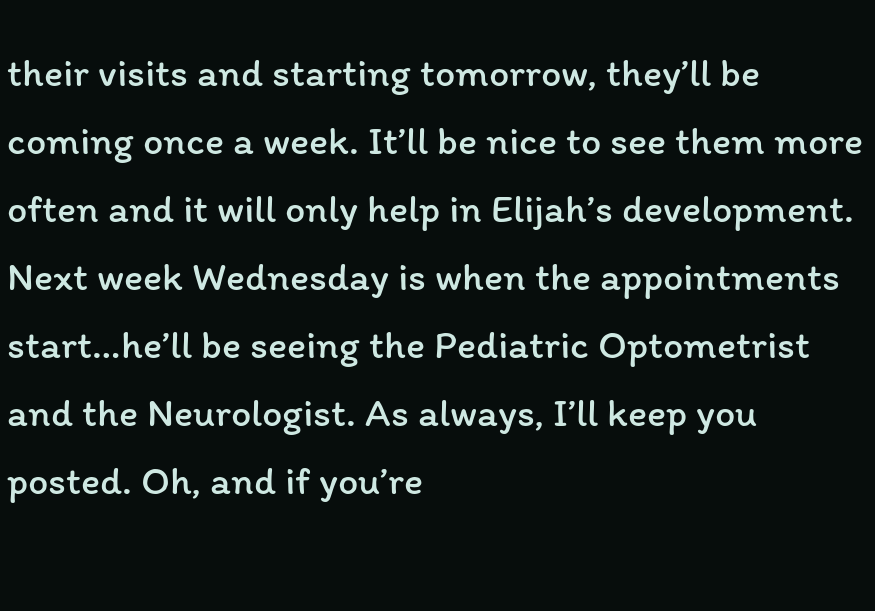their visits and starting tomorrow, they’ll be coming once a week. It’ll be nice to see them more often and it will only help in Elijah’s development. Next week Wednesday is when the appointments start…he’ll be seeing the Pediatric Optometrist and the Neurologist. As always, I’ll keep you posted. Oh, and if you’re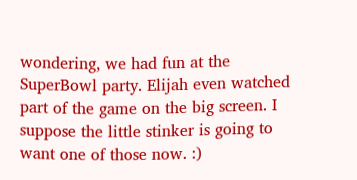wondering, we had fun at the SuperBowl party. Elijah even watched part of the game on the big screen. I suppose the little stinker is going to want one of those now. :)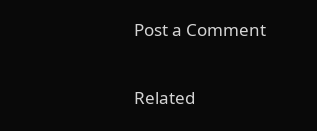Post a Comment

Related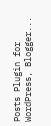Posts Plugin for WordPress, Blogger...